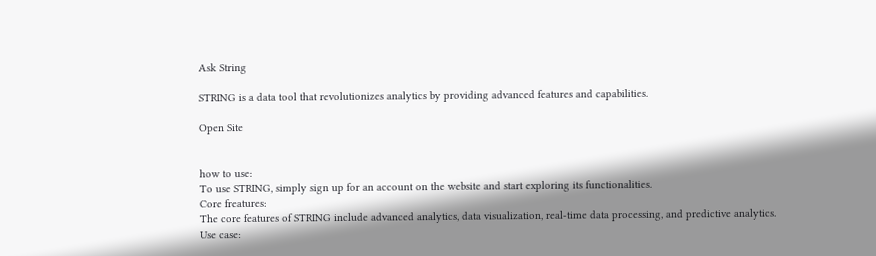Ask String

STRING is a data tool that revolutionizes analytics by providing advanced features and capabilities.

Open Site


how to use:
To use STRING, simply sign up for an account on the website and start exploring its functionalities.
Core freatures:
The core features of STRING include advanced analytics, data visualization, real-time data processing, and predictive analytics.
Use case: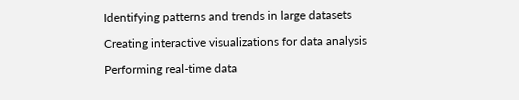Identifying patterns and trends in large datasets

Creating interactive visualizations for data analysis

Performing real-time data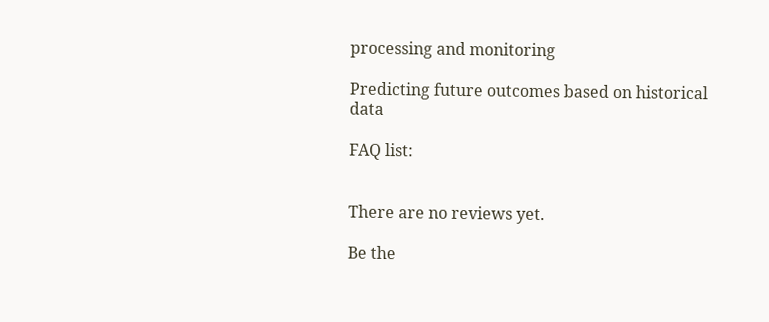processing and monitoring

Predicting future outcomes based on historical data

FAQ list:


There are no reviews yet.

Be the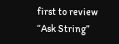first to review “Ask String”